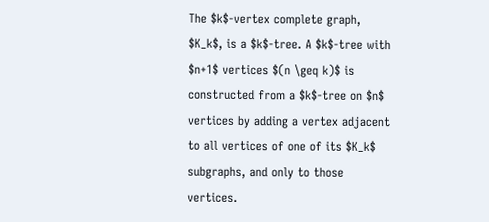The $k$-vertex complete graph, $K_k$, is a $k$-tree. A $k$-tree with $n+1$ vertices $(n \geq k)$ is constructed from a $k$-tree on $n$ vertices by adding a vertex adjacent to all vertices of one of its $K_k$ subgraphs, and only to those vertices.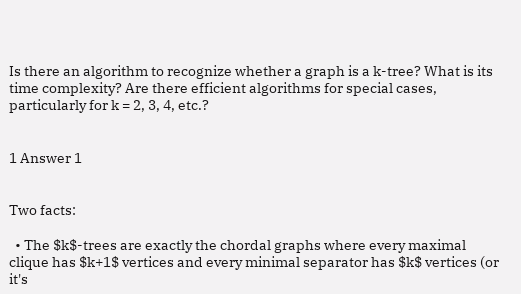Is there an algorithm to recognize whether a graph is a k-tree? What is its time complexity? Are there efficient algorithms for special cases, particularly for k = 2, 3, 4, etc.?


1 Answer 1


Two facts:

  • The $k$-trees are exactly the chordal graphs where every maximal clique has $k+1$ vertices and every minimal separator has $k$ vertices (or it's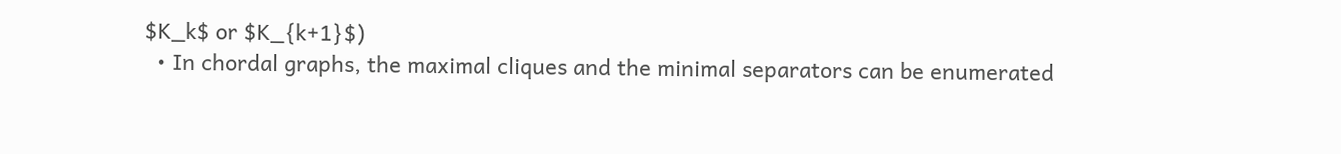$K_k$ or $K_{k+1}$)
  • In chordal graphs, the maximal cliques and the minimal separators can be enumerated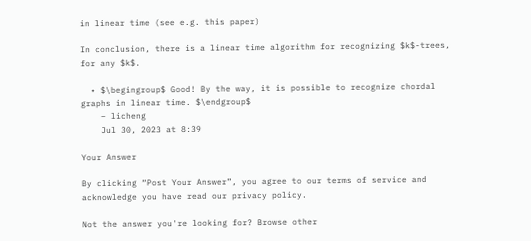in linear time (see e.g. this paper)

In conclusion, there is a linear time algorithm for recognizing $k$-trees, for any $k$.

  • $\begingroup$ Good! By the way, it is possible to recognize chordal graphs in linear time. $\endgroup$
    – licheng
    Jul 30, 2023 at 8:39

Your Answer

By clicking “Post Your Answer”, you agree to our terms of service and acknowledge you have read our privacy policy.

Not the answer you're looking for? Browse other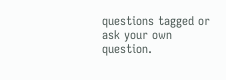questions tagged or ask your own question.